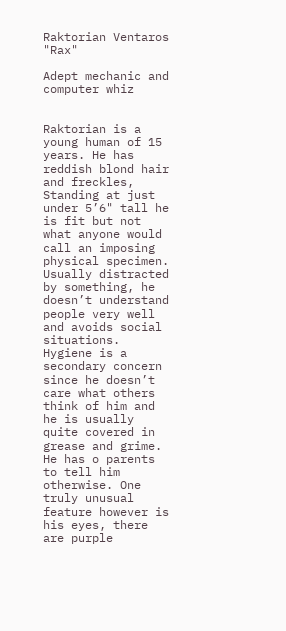Raktorian Ventaros "Rax"

Adept mechanic and computer whiz


Raktorian is a young human of 15 years. He has reddish blond hair and freckles, Standing at just under 5’6" tall he is fit but not what anyone would call an imposing physical specimen. Usually distracted by something, he doesn’t understand people very well and avoids social situations. Hygiene is a secondary concern since he doesn’t care what others think of him and he is usually quite covered in grease and grime. He has o parents to tell him otherwise. One truly unusual feature however is his eyes, there are purple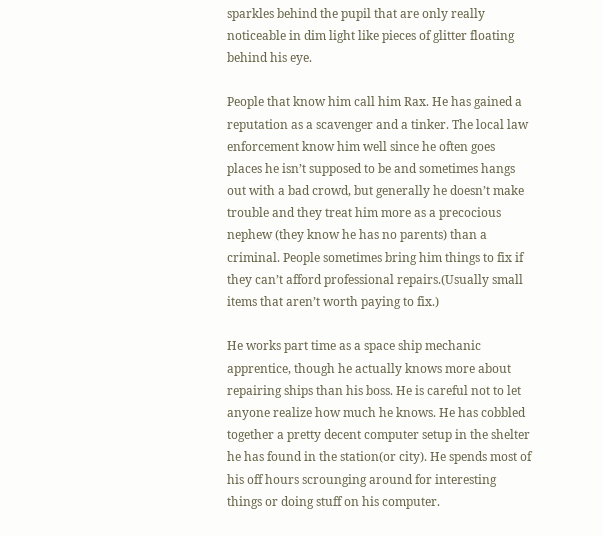sparkles behind the pupil that are only really noticeable in dim light like pieces of glitter floating behind his eye.

People that know him call him Rax. He has gained a reputation as a scavenger and a tinker. The local law enforcement know him well since he often goes places he isn’t supposed to be and sometimes hangs out with a bad crowd, but generally he doesn’t make trouble and they treat him more as a precocious nephew (they know he has no parents) than a criminal. People sometimes bring him things to fix if they can’t afford professional repairs.(Usually small items that aren’t worth paying to fix.)

He works part time as a space ship mechanic apprentice, though he actually knows more about repairing ships than his boss. He is careful not to let anyone realize how much he knows. He has cobbled together a pretty decent computer setup in the shelter he has found in the station(or city). He spends most of his off hours scrounging around for interesting things or doing stuff on his computer.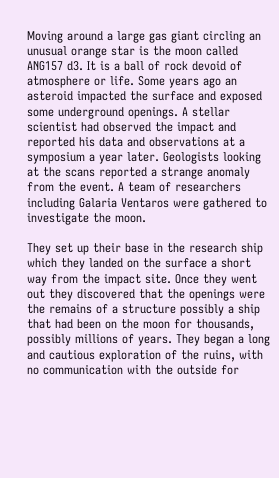Moving around a large gas giant circling an unusual orange star is the moon called ANG157 d3. It is a ball of rock devoid of atmosphere or life. Some years ago an asteroid impacted the surface and exposed some underground openings. A stellar scientist had observed the impact and reported his data and observations at a symposium a year later. Geologists looking at the scans reported a strange anomaly from the event. A team of researchers including Galaria Ventaros were gathered to investigate the moon.

They set up their base in the research ship which they landed on the surface a short way from the impact site. Once they went out they discovered that the openings were the remains of a structure possibly a ship that had been on the moon for thousands, possibly millions of years. They began a long and cautious exploration of the ruins, with no communication with the outside for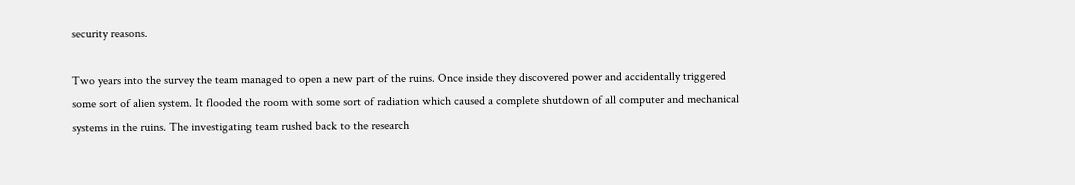security reasons.

Two years into the survey the team managed to open a new part of the ruins. Once inside they discovered power and accidentally triggered some sort of alien system. It flooded the room with some sort of radiation which caused a complete shutdown of all computer and mechanical systems in the ruins. The investigating team rushed back to the research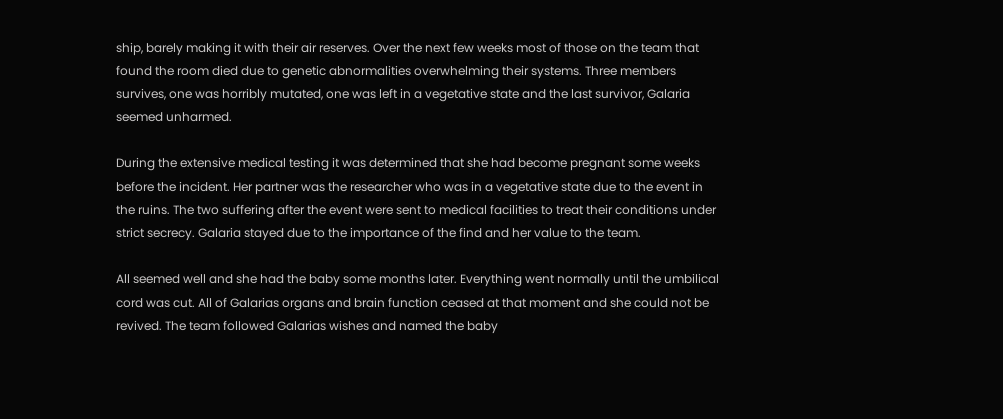ship, barely making it with their air reserves. Over the next few weeks most of those on the team that found the room died due to genetic abnormalities overwhelming their systems. Three members survives, one was horribly mutated, one was left in a vegetative state and the last survivor, Galaria seemed unharmed.

During the extensive medical testing it was determined that she had become pregnant some weeks before the incident. Her partner was the researcher who was in a vegetative state due to the event in the ruins. The two suffering after the event were sent to medical facilities to treat their conditions under strict secrecy. Galaria stayed due to the importance of the find and her value to the team.

All seemed well and she had the baby some months later. Everything went normally until the umbilical cord was cut. All of Galarias organs and brain function ceased at that moment and she could not be revived. The team followed Galarias wishes and named the baby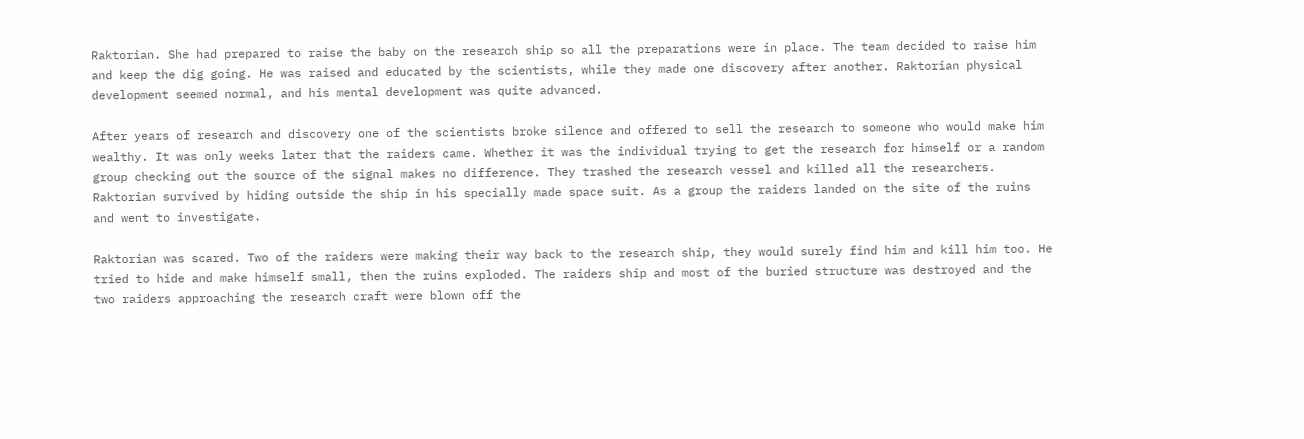Raktorian. She had prepared to raise the baby on the research ship so all the preparations were in place. The team decided to raise him and keep the dig going. He was raised and educated by the scientists, while they made one discovery after another. Raktorian physical development seemed normal, and his mental development was quite advanced.

After years of research and discovery one of the scientists broke silence and offered to sell the research to someone who would make him wealthy. It was only weeks later that the raiders came. Whether it was the individual trying to get the research for himself or a random group checking out the source of the signal makes no difference. They trashed the research vessel and killed all the researchers. Raktorian survived by hiding outside the ship in his specially made space suit. As a group the raiders landed on the site of the ruins and went to investigate.

Raktorian was scared. Two of the raiders were making their way back to the research ship, they would surely find him and kill him too. He tried to hide and make himself small, then the ruins exploded. The raiders ship and most of the buried structure was destroyed and the two raiders approaching the research craft were blown off the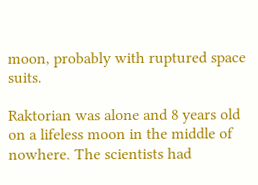moon, probably with ruptured space suits.

Raktorian was alone and 8 years old on a lifeless moon in the middle of nowhere. The scientists had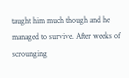taught him much though and he managed to survive. After weeks of scrounging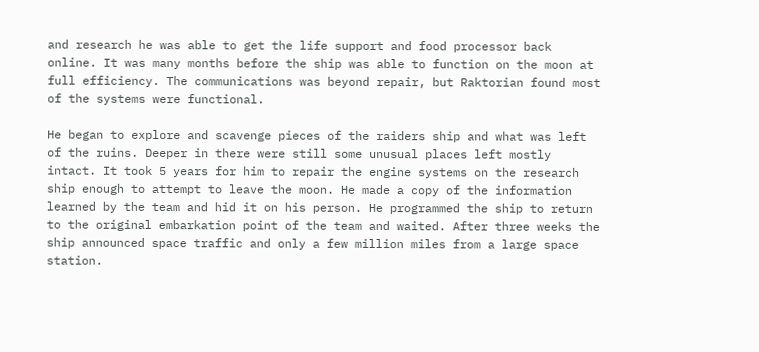and research he was able to get the life support and food processor back online. It was many months before the ship was able to function on the moon at full efficiency. The communications was beyond repair, but Raktorian found most of the systems were functional.

He began to explore and scavenge pieces of the raiders ship and what was left of the ruins. Deeper in there were still some unusual places left mostly intact. It took 5 years for him to repair the engine systems on the research ship enough to attempt to leave the moon. He made a copy of the information learned by the team and hid it on his person. He programmed the ship to return to the original embarkation point of the team and waited. After three weeks the ship announced space traffic and only a few million miles from a large space station.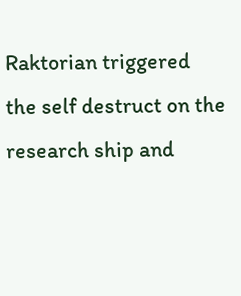Raktorian triggered the self destruct on the research ship and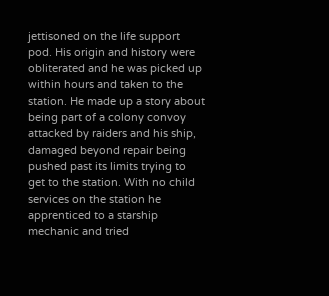jettisoned on the life support pod. His origin and history were obliterated and he was picked up within hours and taken to the station. He made up a story about being part of a colony convoy attacked by raiders and his ship, damaged beyond repair being pushed past its limits trying to get to the station. With no child services on the station he apprenticed to a starship mechanic and tried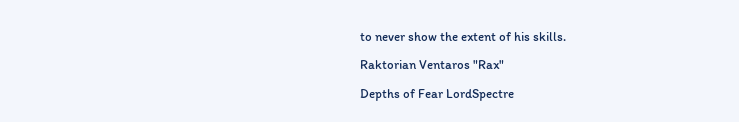to never show the extent of his skills.

Raktorian Ventaros "Rax"

Depths of Fear LordSpectre